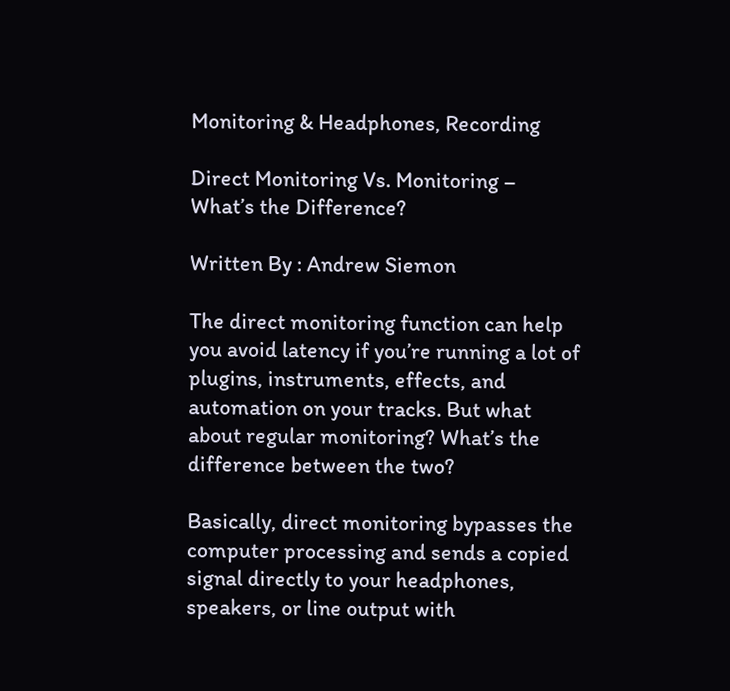Monitoring & Headphones, Recording

Direct Monitoring Vs. Monitoring – What’s the Difference?

Written By : Andrew Siemon

The direct monitoring function can help you avoid latency if you’re running a lot of plugins, instruments, effects, and automation on your tracks. But what about regular monitoring? What’s the difference between the two?

Basically, direct monitoring bypasses the computer processing and sends a copied signal directly to your headphones, speakers, or line output with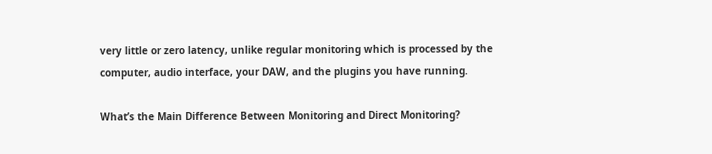very little or zero latency, unlike regular monitoring which is processed by the computer, audio interface, your DAW, and the plugins you have running.

What’s the Main Difference Between Monitoring and Direct Monitoring?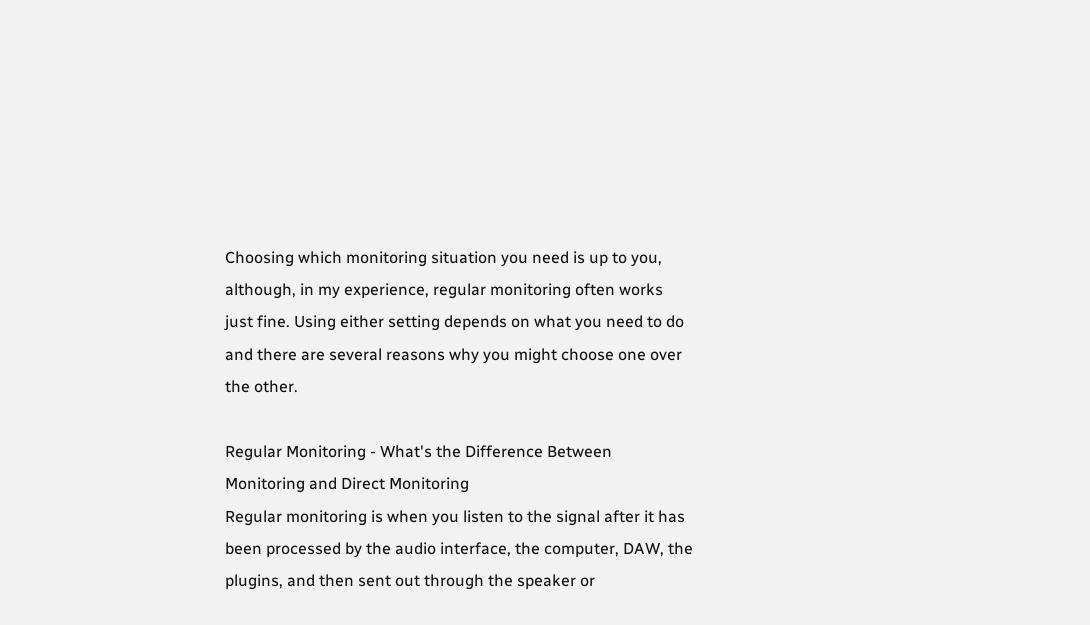Choosing which monitoring situation you need is up to you, although, in my experience, regular monitoring often works just fine. Using either setting depends on what you need to do and there are several reasons why you might choose one over the other.

Regular Monitoring - What's the Difference Between Monitoring and Direct Monitoring
Regular monitoring is when you listen to the signal after it has been processed by the audio interface, the computer, DAW, the plugins, and then sent out through the speaker or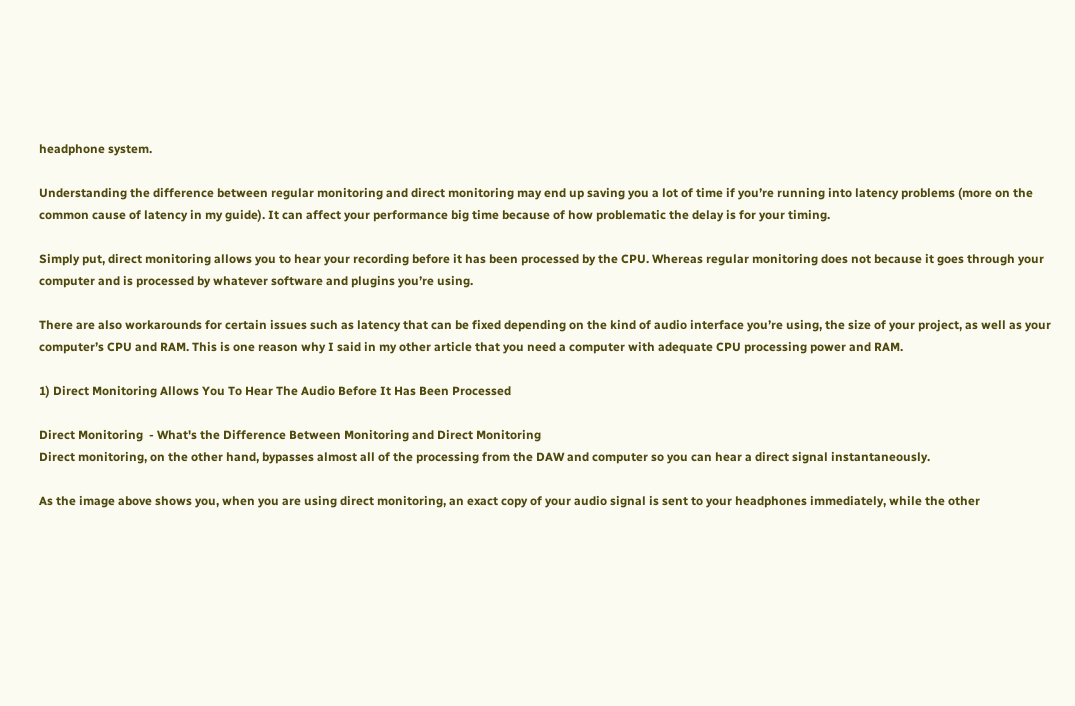headphone system.

Understanding the difference between regular monitoring and direct monitoring may end up saving you a lot of time if you’re running into latency problems (more on the common cause of latency in my guide). It can affect your performance big time because of how problematic the delay is for your timing.

Simply put, direct monitoring allows you to hear your recording before it has been processed by the CPU. Whereas regular monitoring does not because it goes through your computer and is processed by whatever software and plugins you’re using.

There are also workarounds for certain issues such as latency that can be fixed depending on the kind of audio interface you’re using, the size of your project, as well as your computer’s CPU and RAM. This is one reason why I said in my other article that you need a computer with adequate CPU processing power and RAM.

1) Direct Monitoring Allows You To Hear The Audio Before It Has Been Processed

Direct Monitoring  - What's the Difference Between Monitoring and Direct Monitoring
Direct monitoring, on the other hand, bypasses almost all of the processing from the DAW and computer so you can hear a direct signal instantaneously.

As the image above shows you, when you are using direct monitoring, an exact copy of your audio signal is sent to your headphones immediately, while the other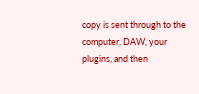copy is sent through to the computer, DAW, your plugins, and then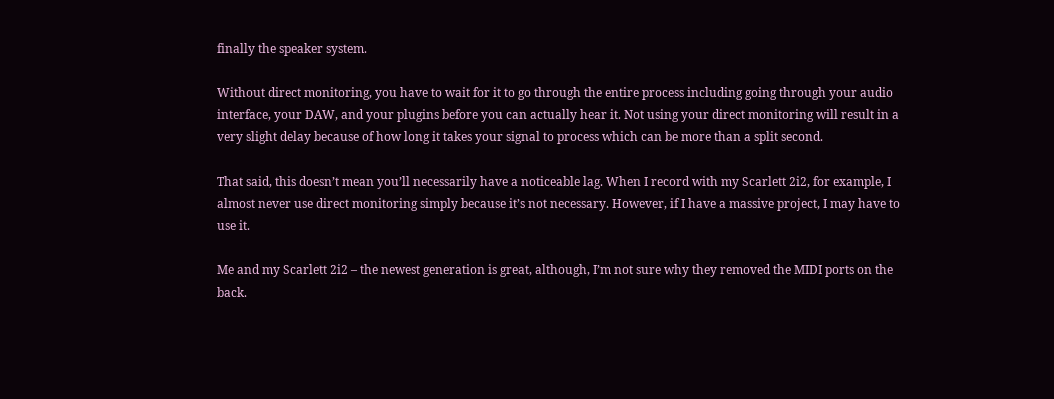finally the speaker system.

Without direct monitoring, you have to wait for it to go through the entire process including going through your audio interface, your DAW, and your plugins before you can actually hear it. Not using your direct monitoring will result in a very slight delay because of how long it takes your signal to process which can be more than a split second.

That said, this doesn’t mean you’ll necessarily have a noticeable lag. When I record with my Scarlett 2i2, for example, I almost never use direct monitoring simply because it’s not necessary. However, if I have a massive project, I may have to use it.

Me and my Scarlett 2i2 – the newest generation is great, although, I’m not sure why they removed the MIDI ports on the back.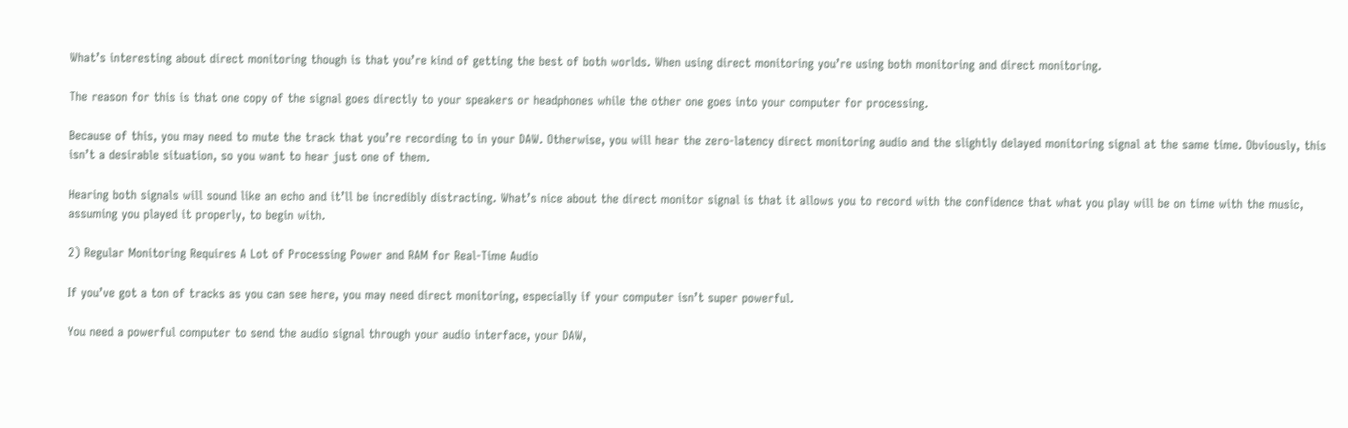What’s interesting about direct monitoring though is that you’re kind of getting the best of both worlds. When using direct monitoring you’re using both monitoring and direct monitoring.

The reason for this is that one copy of the signal goes directly to your speakers or headphones while the other one goes into your computer for processing.

Because of this, you may need to mute the track that you’re recording to in your DAW. Otherwise, you will hear the zero-latency direct monitoring audio and the slightly delayed monitoring signal at the same time. Obviously, this isn’t a desirable situation, so you want to hear just one of them.

Hearing both signals will sound like an echo and it’ll be incredibly distracting. What’s nice about the direct monitor signal is that it allows you to record with the confidence that what you play will be on time with the music, assuming you played it properly, to begin with.

2) Regular Monitoring Requires A Lot of Processing Power and RAM for Real-Time Audio

If you’ve got a ton of tracks as you can see here, you may need direct monitoring, especially if your computer isn’t super powerful.

You need a powerful computer to send the audio signal through your audio interface, your DAW,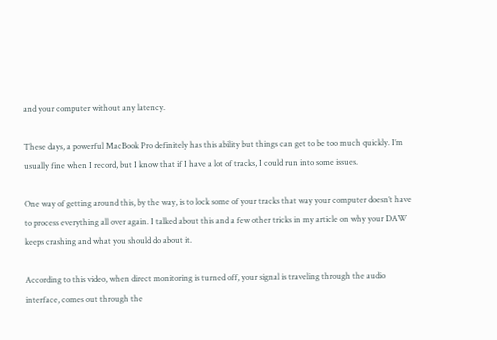and your computer without any latency.

These days, a powerful MacBook Pro definitely has this ability but things can get to be too much quickly. I’m usually fine when I record, but I know that if I have a lot of tracks, I could run into some issues.

One way of getting around this, by the way, is to lock some of your tracks that way your computer doesn’t have to process everything all over again. I talked about this and a few other tricks in my article on why your DAW keeps crashing and what you should do about it.

According to this video, when direct monitoring is turned off, your signal is traveling through the audio interface, comes out through the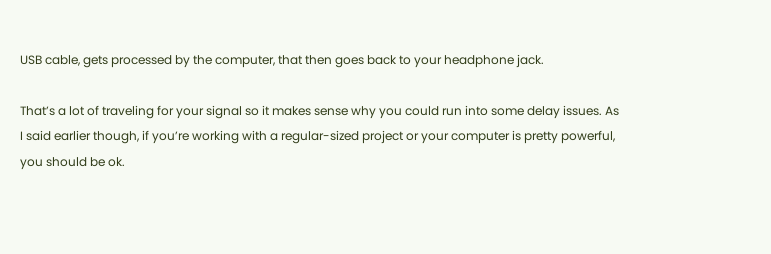USB cable, gets processed by the computer, that then goes back to your headphone jack.

That’s a lot of traveling for your signal so it makes sense why you could run into some delay issues. As I said earlier though, if you’re working with a regular-sized project or your computer is pretty powerful, you should be ok.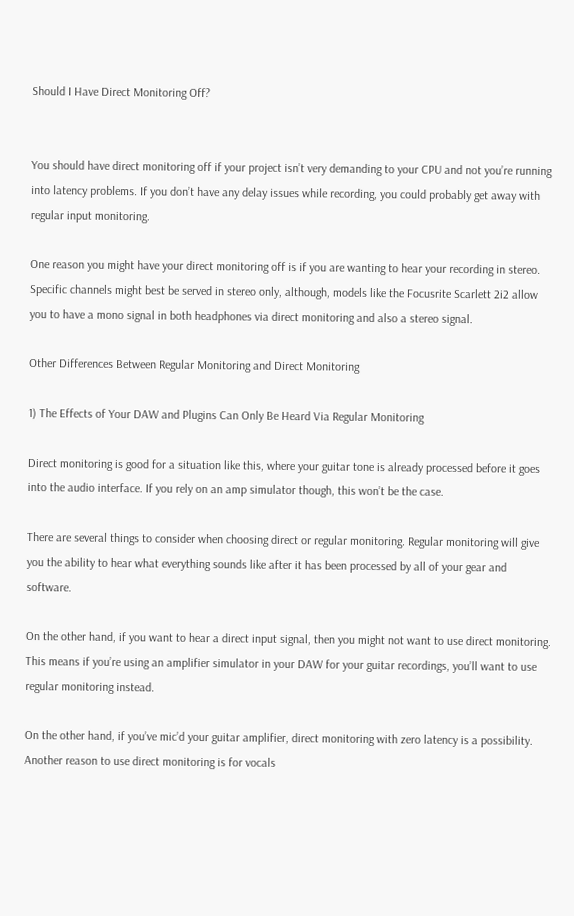Should I Have Direct Monitoring Off?


You should have direct monitoring off if your project isn’t very demanding to your CPU and not you’re running into latency problems. If you don’t have any delay issues while recording, you could probably get away with regular input monitoring.

One reason you might have your direct monitoring off is if you are wanting to hear your recording in stereo. Specific channels might best be served in stereo only, although, models like the Focusrite Scarlett 2i2 allow you to have a mono signal in both headphones via direct monitoring and also a stereo signal.

Other Differences Between Regular Monitoring and Direct Monitoring

1) The Effects of Your DAW and Plugins Can Only Be Heard Via Regular Monitoring

Direct monitoring is good for a situation like this, where your guitar tone is already processed before it goes into the audio interface. If you rely on an amp simulator though, this won’t be the case.

There are several things to consider when choosing direct or regular monitoring. Regular monitoring will give you the ability to hear what everything sounds like after it has been processed by all of your gear and software.

On the other hand, if you want to hear a direct input signal, then you might not want to use direct monitoring. This means if you’re using an amplifier simulator in your DAW for your guitar recordings, you’ll want to use regular monitoring instead.

On the other hand, if you’ve mic’d your guitar amplifier, direct monitoring with zero latency is a possibility. Another reason to use direct monitoring is for vocals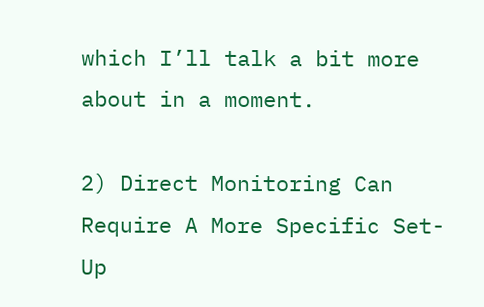which I’ll talk a bit more about in a moment.

2) Direct Monitoring Can Require A More Specific Set-Up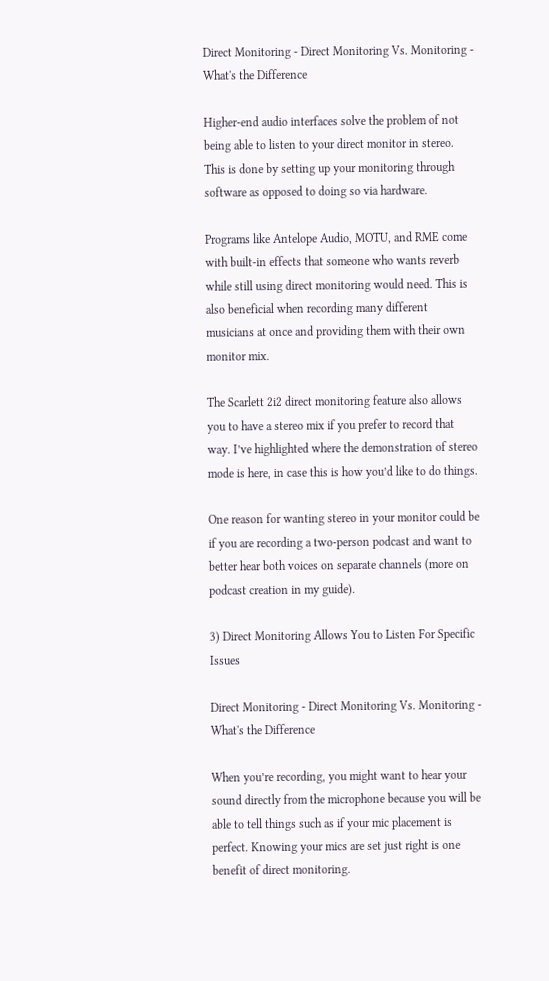Direct Monitoring - Direct Monitoring Vs. Monitoring - What's the Difference

Higher-end audio interfaces solve the problem of not being able to listen to your direct monitor in stereo. This is done by setting up your monitoring through software as opposed to doing so via hardware.

Programs like Antelope Audio, MOTU, and RME come with built-in effects that someone who wants reverb while still using direct monitoring would need. This is also beneficial when recording many different musicians at once and providing them with their own monitor mix.

The Scarlett 2i2 direct monitoring feature also allows you to have a stereo mix if you prefer to record that way. I’ve highlighted where the demonstration of stereo mode is here, in case this is how you’d like to do things.

One reason for wanting stereo in your monitor could be if you are recording a two-person podcast and want to better hear both voices on separate channels (more on podcast creation in my guide).

3) Direct Monitoring Allows You to Listen For Specific Issues

Direct Monitoring - Direct Monitoring Vs. Monitoring - What's the Difference

When you’re recording, you might want to hear your sound directly from the microphone because you will be able to tell things such as if your mic placement is perfect. Knowing your mics are set just right is one benefit of direct monitoring.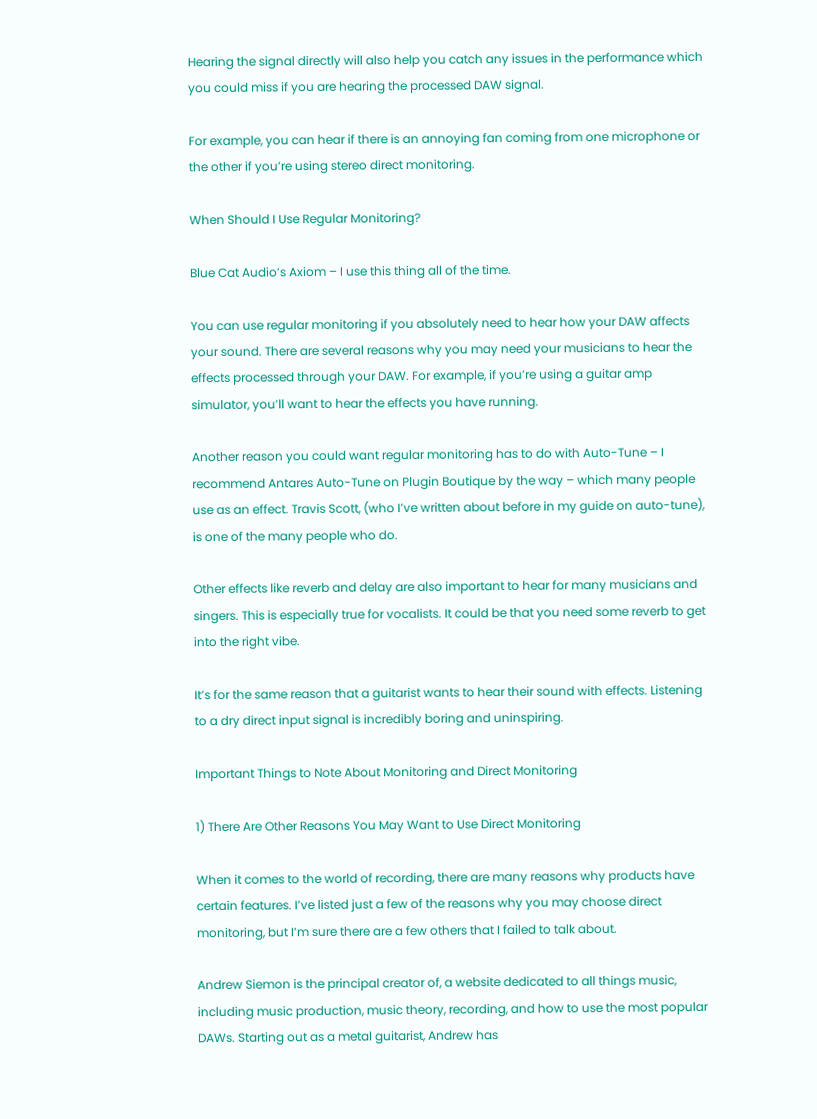Hearing the signal directly will also help you catch any issues in the performance which you could miss if you are hearing the processed DAW signal.

For example, you can hear if there is an annoying fan coming from one microphone or the other if you’re using stereo direct monitoring.

When Should I Use Regular Monitoring?

Blue Cat Audio’s Axiom – I use this thing all of the time.

You can use regular monitoring if you absolutely need to hear how your DAW affects your sound. There are several reasons why you may need your musicians to hear the effects processed through your DAW. For example, if you’re using a guitar amp simulator, you’ll want to hear the effects you have running.

Another reason you could want regular monitoring has to do with Auto-Tune – I recommend Antares Auto-Tune on Plugin Boutique by the way – which many people use as an effect. Travis Scott, (who I’ve written about before in my guide on auto-tune), is one of the many people who do.

Other effects like reverb and delay are also important to hear for many musicians and singers. This is especially true for vocalists. It could be that you need some reverb to get into the right vibe.

It’s for the same reason that a guitarist wants to hear their sound with effects. Listening to a dry direct input signal is incredibly boring and uninspiring.

Important Things to Note About Monitoring and Direct Monitoring

1) There Are Other Reasons You May Want to Use Direct Monitoring

When it comes to the world of recording, there are many reasons why products have certain features. I’ve listed just a few of the reasons why you may choose direct monitoring, but I’m sure there are a few others that I failed to talk about.

Andrew Siemon is the principal creator of, a website dedicated to all things music, including music production, music theory, recording, and how to use the most popular DAWs. Starting out as a metal guitarist, Andrew has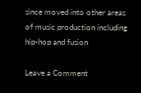since moved into other areas of music production including hip-hop and fusion

Leave a Comment